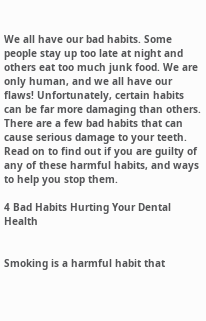We all have our bad habits. Some people stay up too late at night and others eat too much junk food. We are only human, and we all have our flaws! Unfortunately, certain habits can be far more damaging than others. There are a few bad habits that can cause serious damage to your teeth. Read on to find out if you are guilty of any of these harmful habits, and ways to help you stop them.

4 Bad Habits Hurting Your Dental Health


Smoking is a harmful habit that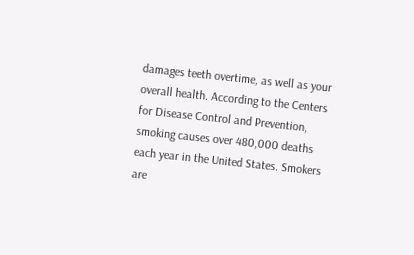damages teeth overtime, as well as your overall health. According to the Centers for Disease Control and Prevention, smoking causes over 480,000 deaths each year in the United States. Smokers are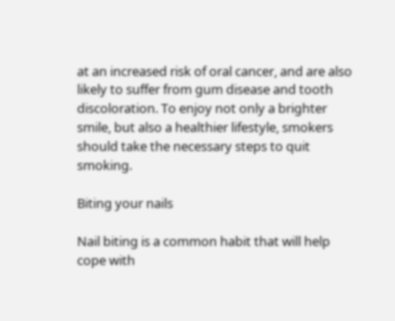at an increased risk of oral cancer, and are also likely to suffer from gum disease and tooth discoloration. To enjoy not only a brighter smile, but also a healthier lifestyle, smokers should take the necessary steps to quit smoking.

Biting your nails

Nail biting is a common habit that will help cope with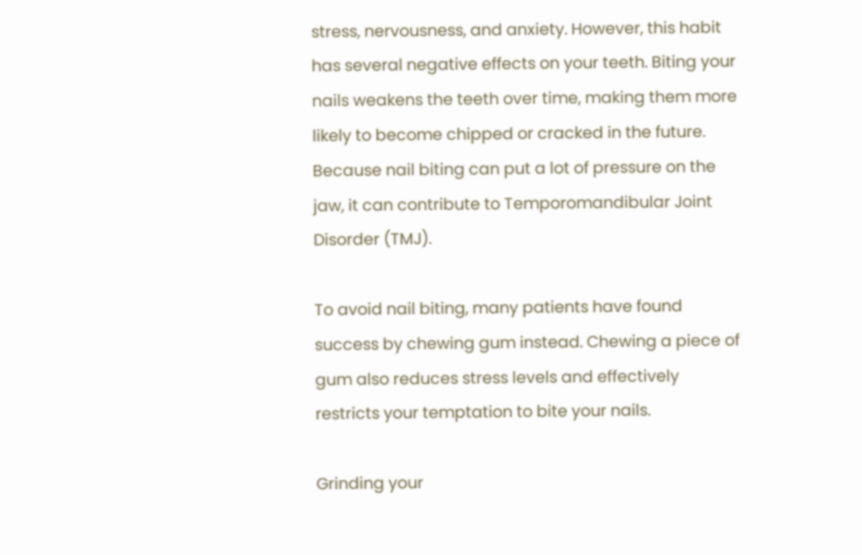stress, nervousness, and anxiety. However, this habit has several negative effects on your teeth. Biting your nails weakens the teeth over time, making them more likely to become chipped or cracked in the future. Because nail biting can put a lot of pressure on the jaw, it can contribute to Temporomandibular Joint Disorder (TMJ).

To avoid nail biting, many patients have found success by chewing gum instead. Chewing a piece of gum also reduces stress levels and effectively restricts your temptation to bite your nails.

Grinding your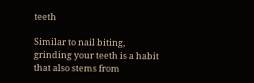teeth

Similar to nail biting, grinding your teeth is a habit that also stems from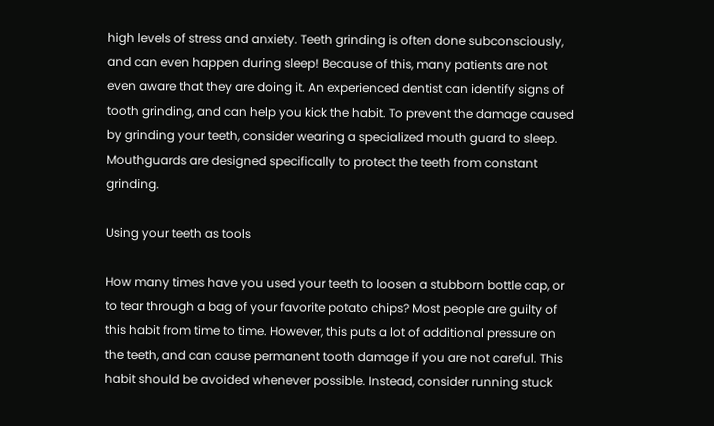high levels of stress and anxiety. Teeth grinding is often done subconsciously, and can even happen during sleep! Because of this, many patients are not even aware that they are doing it. An experienced dentist can identify signs of tooth grinding, and can help you kick the habit. To prevent the damage caused by grinding your teeth, consider wearing a specialized mouth guard to sleep. Mouthguards are designed specifically to protect the teeth from constant grinding.

Using your teeth as tools

How many times have you used your teeth to loosen a stubborn bottle cap, or to tear through a bag of your favorite potato chips? Most people are guilty of this habit from time to time. However, this puts a lot of additional pressure on the teeth, and can cause permanent tooth damage if you are not careful. This habit should be avoided whenever possible. Instead, consider running stuck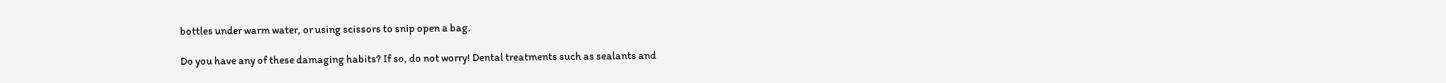bottles under warm water, or using scissors to snip open a bag.

Do you have any of these damaging habits? If so, do not worry! Dental treatments such as sealants and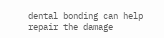dental bonding can help repair the damage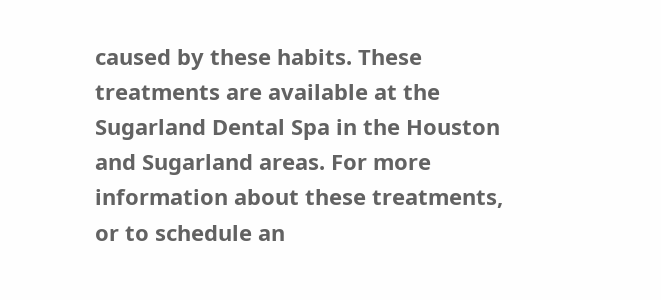caused by these habits. These treatments are available at the Sugarland Dental Spa in the Houston and Sugarland areas. For more information about these treatments, or to schedule an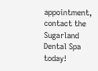appointment, contact the Sugarland Dental Spa today!